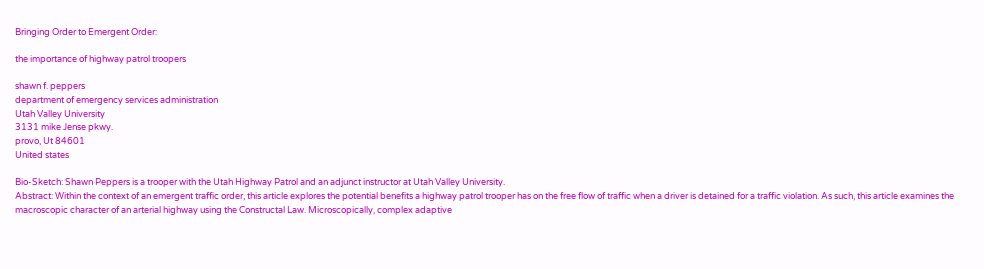Bringing Order to Emergent Order:

the importance of highway patrol troopers

shawn f. peppers
department of emergency services administration
Utah Valley University
3131 mike Jense pkwy.
provo, Ut 84601
United states

Bio-Sketch: Shawn Peppers is a trooper with the Utah Highway Patrol and an adjunct instructor at Utah Valley University.
Abstract: Within the context of an emergent traffic order, this article explores the potential benefits a highway patrol trooper has on the free flow of traffic when a driver is detained for a traffic violation. As such, this article examines the macroscopic character of an arterial highway using the Constructal Law. Microscopically, complex adaptive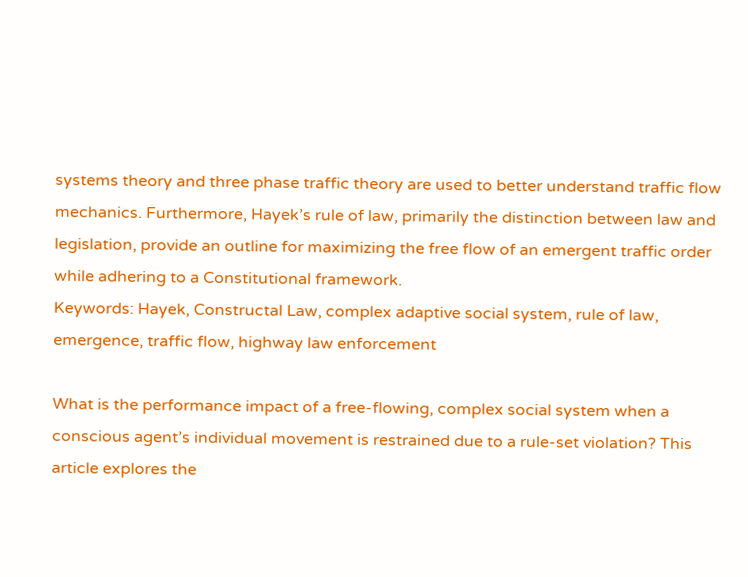systems theory and three phase traffic theory are used to better understand traffic flow mechanics. Furthermore, Hayek’s rule of law, primarily the distinction between law and legislation, provide an outline for maximizing the free flow of an emergent traffic order while adhering to a Constitutional framework.
Keywords: Hayek, Constructal Law, complex adaptive social system, rule of law, emergence, traffic flow, highway law enforcement

What is the performance impact of a free-flowing, complex social system when a conscious agent’s individual movement is restrained due to a rule-set violation? This article explores the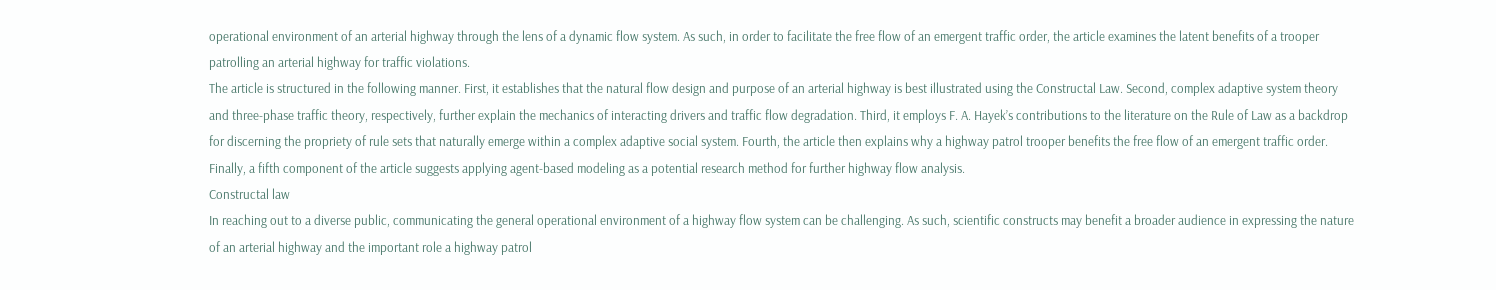operational environment of an arterial highway through the lens of a dynamic flow system. As such, in order to facilitate the free flow of an emergent traffic order, the article examines the latent benefits of a trooper patrolling an arterial highway for traffic violations.
The article is structured in the following manner. First, it establishes that the natural flow design and purpose of an arterial highway is best illustrated using the Constructal Law. Second, complex adaptive system theory and three-phase traffic theory, respectively, further explain the mechanics of interacting drivers and traffic flow degradation. Third, it employs F. A. Hayek’s contributions to the literature on the Rule of Law as a backdrop for discerning the propriety of rule sets that naturally emerge within a complex adaptive social system. Fourth, the article then explains why a highway patrol trooper benefits the free flow of an emergent traffic order. Finally, a fifth component of the article suggests applying agent-based modeling as a potential research method for further highway flow analysis.
Constructal law
In reaching out to a diverse public, communicating the general operational environment of a highway flow system can be challenging. As such, scientific constructs may benefit a broader audience in expressing the nature of an arterial highway and the important role a highway patrol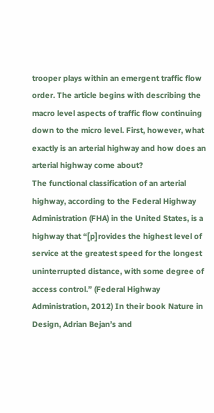trooper plays within an emergent traffic flow order. The article begins with describing the macro level aspects of traffic flow continuing down to the micro level. First, however, what exactly is an arterial highway and how does an arterial highway come about?
The functional classification of an arterial highway, according to the Federal Highway Administration (FHA) in the United States, is a highway that “[p]rovides the highest level of service at the greatest speed for the longest uninterrupted distance, with some degree of access control.” (Federal Highway Administration, 2012) In their book Nature in Design, Adrian Bejan’s and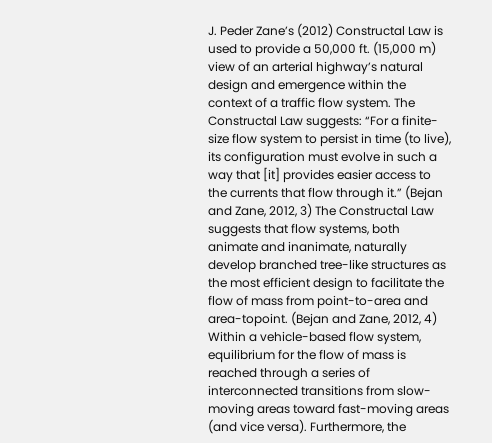J. Peder Zane’s (2012) Constructal Law is used to provide a 50,000 ft. (15,000 m) view of an arterial highway’s natural design and emergence within the context of a traffic flow system. The Constructal Law suggests: “For a finite-size flow system to persist in time (to live), its configuration must evolve in such a way that [it] provides easier access to the currents that flow through it.” (Bejan and Zane, 2012, 3) The Constructal Law suggests that flow systems, both animate and inanimate, naturally develop branched tree-like structures as the most efficient design to facilitate the flow of mass from point-to-area and area-topoint. (Bejan and Zane, 2012, 4)
Within a vehicle-based flow system, equilibrium for the flow of mass is reached through a series of interconnected transitions from slow-moving areas toward fast-moving areas (and vice versa). Furthermore, the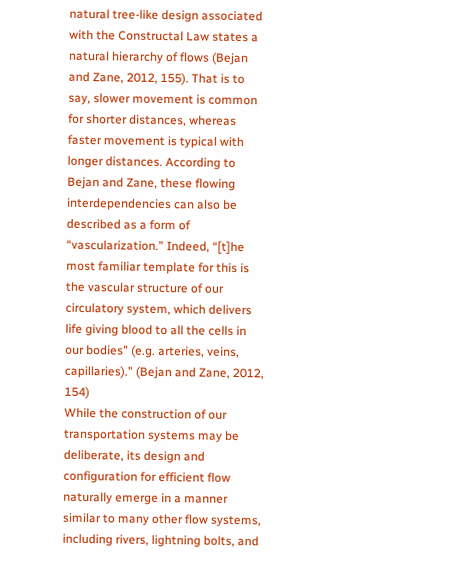natural tree-like design associated with the Constructal Law states a natural hierarchy of flows (Bejan and Zane, 2012, 155). That is to say, slower movement is common for shorter distances, whereas faster movement is typical with longer distances. According to Bejan and Zane, these flowing interdependencies can also be described as a form of “vascularization.” Indeed, “[t]he most familiar template for this is the vascular structure of our circulatory system, which delivers life giving blood to all the cells in our bodies” (e.g. arteries, veins, capillaries).” (Bejan and Zane, 2012, 154)
While the construction of our transportation systems may be deliberate, its design and configuration for efficient flow naturally emerge in a manner similar to many other flow systems, including rivers, lightning bolts, and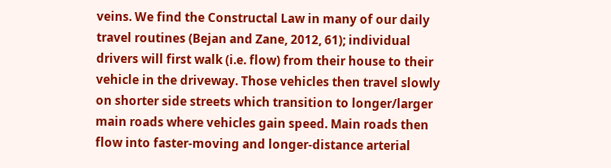veins. We find the Constructal Law in many of our daily travel routines (Bejan and Zane, 2012, 61); individual drivers will first walk (i.e. flow) from their house to their vehicle in the driveway. Those vehicles then travel slowly on shorter side streets which transition to longer/larger main roads where vehicles gain speed. Main roads then flow into faster-moving and longer-distance arterial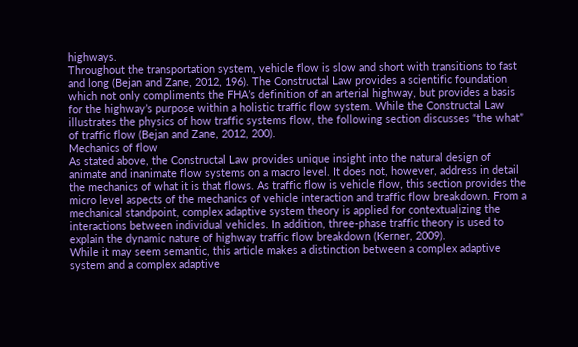highways.
Throughout the transportation system, vehicle flow is slow and short with transitions to fast and long (Bejan and Zane, 2012, 196). The Constructal Law provides a scientific foundation which not only compliments the FHA’s definition of an arterial highway, but provides a basis for the highway’s purpose within a holistic traffic flow system. While the Constructal Law illustrates the physics of how traffic systems flow, the following section discusses “the what” of traffic flow (Bejan and Zane, 2012, 200).
Mechanics of flow
As stated above, the Constructal Law provides unique insight into the natural design of animate and inanimate flow systems on a macro level. It does not, however, address in detail the mechanics of what it is that flows. As traffic flow is vehicle flow, this section provides the micro level aspects of the mechanics of vehicle interaction and traffic flow breakdown. From a mechanical standpoint, complex adaptive system theory is applied for contextualizing the interactions between individual vehicles. In addition, three-phase traffic theory is used to explain the dynamic nature of highway traffic flow breakdown (Kerner, 2009).
While it may seem semantic, this article makes a distinction between a complex adaptive system and a complex adaptive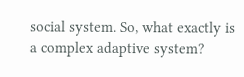social system. So, what exactly is a complex adaptive system?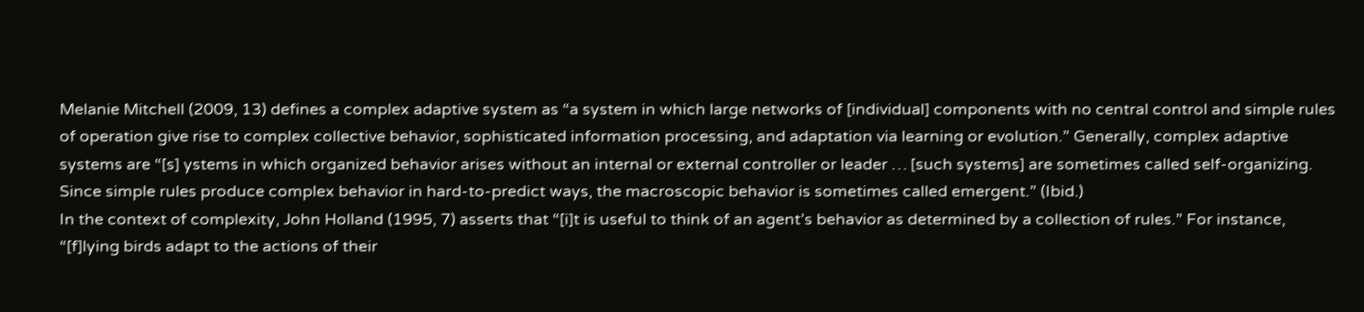Melanie Mitchell (2009, 13) defines a complex adaptive system as “a system in which large networks of [individual] components with no central control and simple rules of operation give rise to complex collective behavior, sophisticated information processing, and adaptation via learning or evolution.” Generally, complex adaptive systems are “[s] ystems in which organized behavior arises without an internal or external controller or leader … [such systems] are sometimes called self-organizing. Since simple rules produce complex behavior in hard-to-predict ways, the macroscopic behavior is sometimes called emergent.” (Ibid.)
In the context of complexity, John Holland (1995, 7) asserts that “[i]t is useful to think of an agent’s behavior as determined by a collection of rules.” For instance, “[f]lying birds adapt to the actions of their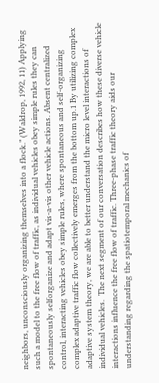neighbors, unconsciously organizing themselves into a flock.” (Waldrop, 1992, 11) Applying such a model to the free flow of traffic, as individual vehicles obey simple rules they can spontaneously selforganize and adapt vis-a-vis other vehicle actions. Absent centralized control, interacting vehicles obey simple rules, where spontaneous and self-organizing complex adaptive traffic flow collectively emerges from the bottom up.1 By utilizing complex adaptive system theory, we are able to better understand the micro level interactions of individual vehicles.  The next segment of our conversation describes how these diverse vehicle interactions influence the free flow of traffic. Three-phase traffic theory aids our understanding regarding the spatiotemporal mechanics of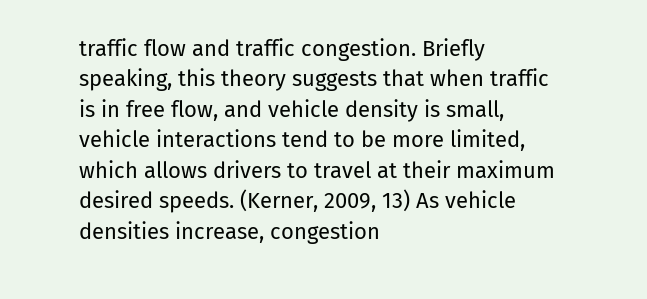traffic flow and traffic congestion. Briefly speaking, this theory suggests that when traffic is in free flow, and vehicle density is small, vehicle interactions tend to be more limited, which allows drivers to travel at their maximum desired speeds. (Kerner, 2009, 13) As vehicle densities increase, congestion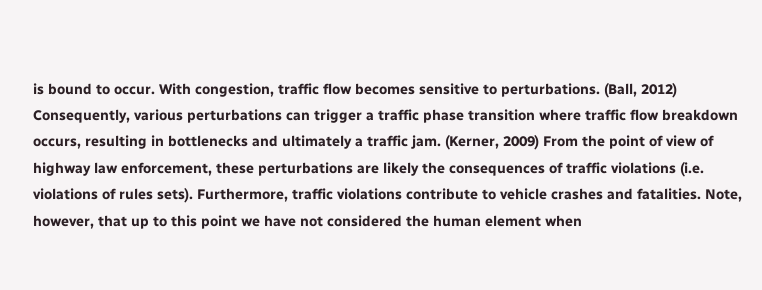is bound to occur. With congestion, traffic flow becomes sensitive to perturbations. (Ball, 2012) Consequently, various perturbations can trigger a traffic phase transition where traffic flow breakdown occurs, resulting in bottlenecks and ultimately a traffic jam. (Kerner, 2009) From the point of view of highway law enforcement, these perturbations are likely the consequences of traffic violations (i.e. violations of rules sets). Furthermore, traffic violations contribute to vehicle crashes and fatalities. Note, however, that up to this point we have not considered the human element when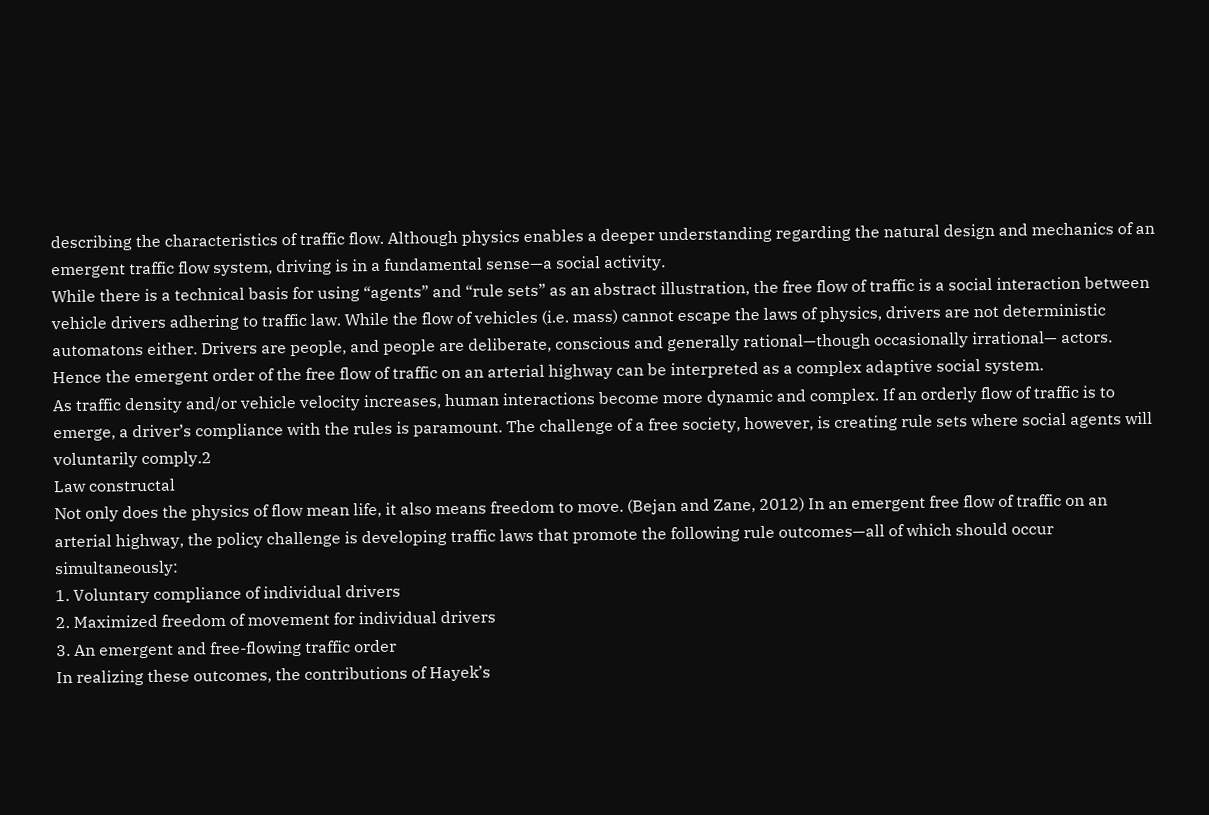describing the characteristics of traffic flow. Although physics enables a deeper understanding regarding the natural design and mechanics of an emergent traffic flow system, driving is in a fundamental sense—a social activity.
While there is a technical basis for using “agents” and “rule sets” as an abstract illustration, the free flow of traffic is a social interaction between vehicle drivers adhering to traffic law. While the flow of vehicles (i.e. mass) cannot escape the laws of physics, drivers are not deterministic automatons either. Drivers are people, and people are deliberate, conscious and generally rational—though occasionally irrational— actors. Hence the emergent order of the free flow of traffic on an arterial highway can be interpreted as a complex adaptive social system.
As traffic density and/or vehicle velocity increases, human interactions become more dynamic and complex. If an orderly flow of traffic is to emerge, a driver’s compliance with the rules is paramount. The challenge of a free society, however, is creating rule sets where social agents will voluntarily comply.2
Law constructal
Not only does the physics of flow mean life, it also means freedom to move. (Bejan and Zane, 2012) In an emergent free flow of traffic on an arterial highway, the policy challenge is developing traffic laws that promote the following rule outcomes—all of which should occur simultaneously:
1. Voluntary compliance of individual drivers
2. Maximized freedom of movement for individual drivers
3. An emergent and free-flowing traffic order
In realizing these outcomes, the contributions of Hayek’s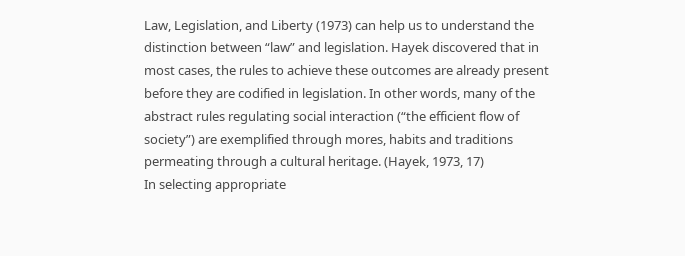Law, Legislation, and Liberty (1973) can help us to understand the distinction between “law” and legislation. Hayek discovered that in most cases, the rules to achieve these outcomes are already present before they are codified in legislation. In other words, many of the abstract rules regulating social interaction (“the efficient flow of society”) are exemplified through mores, habits and traditions permeating through a cultural heritage. (Hayek, 1973, 17)
In selecting appropriate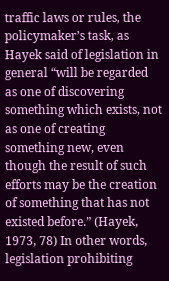traffic laws or rules, the policymaker’s task, as Hayek said of legislation in general “will be regarded as one of discovering something which exists, not as one of creating something new, even though the result of such efforts may be the creation of something that has not existed before.” (Hayek, 1973, 78) In other words, legislation prohibiting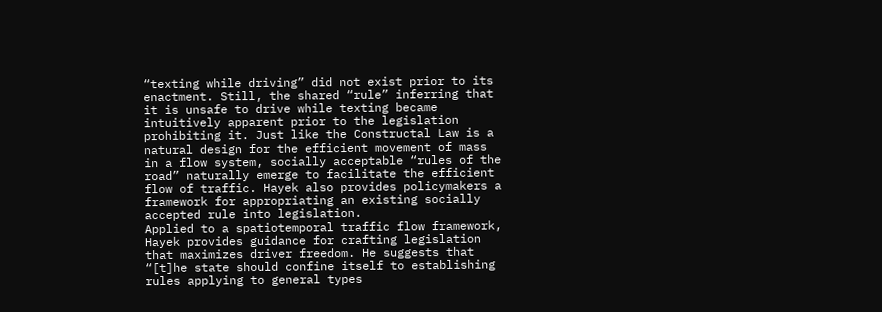“texting while driving” did not exist prior to its enactment. Still, the shared “rule” inferring that it is unsafe to drive while texting became intuitively apparent prior to the legislation prohibiting it. Just like the Constructal Law is a natural design for the efficient movement of mass in a flow system, socially acceptable “rules of the road” naturally emerge to facilitate the efficient flow of traffic. Hayek also provides policymakers a framework for appropriating an existing socially accepted rule into legislation.
Applied to a spatiotemporal traffic flow framework, Hayek provides guidance for crafting legislation that maximizes driver freedom. He suggests that “[t]he state should confine itself to establishing rules applying to general types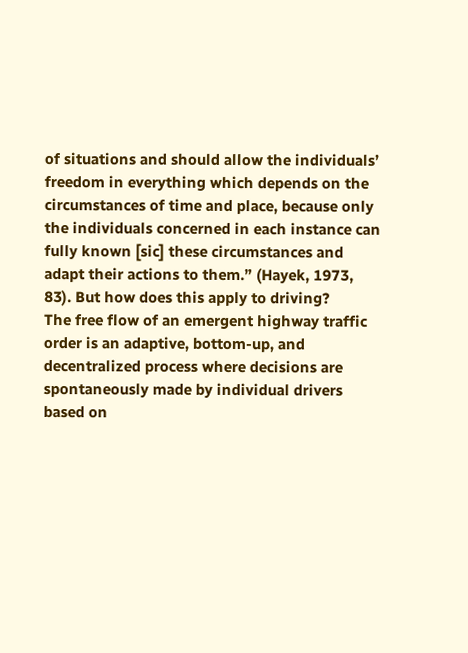of situations and should allow the individuals’ freedom in everything which depends on the circumstances of time and place, because only the individuals concerned in each instance can fully known [sic] these circumstances and adapt their actions to them.” (Hayek, 1973, 83). But how does this apply to driving?
The free flow of an emergent highway traffic order is an adaptive, bottom-up, and decentralized process where decisions are spontaneously made by individual drivers based on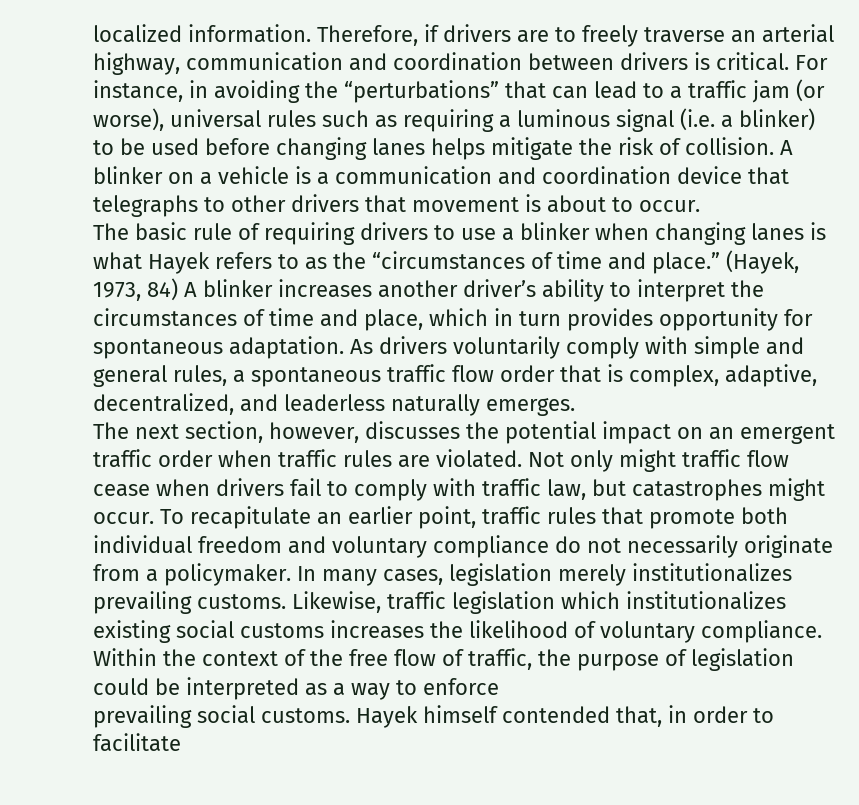localized information. Therefore, if drivers are to freely traverse an arterial highway, communication and coordination between drivers is critical. For instance, in avoiding the “perturbations” that can lead to a traffic jam (or worse), universal rules such as requiring a luminous signal (i.e. a blinker) to be used before changing lanes helps mitigate the risk of collision. A blinker on a vehicle is a communication and coordination device that telegraphs to other drivers that movement is about to occur.
The basic rule of requiring drivers to use a blinker when changing lanes is what Hayek refers to as the “circumstances of time and place.” (Hayek, 1973, 84) A blinker increases another driver’s ability to interpret the circumstances of time and place, which in turn provides opportunity for spontaneous adaptation. As drivers voluntarily comply with simple and general rules, a spontaneous traffic flow order that is complex, adaptive, decentralized, and leaderless naturally emerges.
The next section, however, discusses the potential impact on an emergent traffic order when traffic rules are violated. Not only might traffic flow cease when drivers fail to comply with traffic law, but catastrophes might occur. To recapitulate an earlier point, traffic rules that promote both individual freedom and voluntary compliance do not necessarily originate from a policymaker. In many cases, legislation merely institutionalizes prevailing customs. Likewise, traffic legislation which institutionalizes existing social customs increases the likelihood of voluntary compliance.
Within the context of the free flow of traffic, the purpose of legislation could be interpreted as a way to enforce
prevailing social customs. Hayek himself contended that, in order to facilitate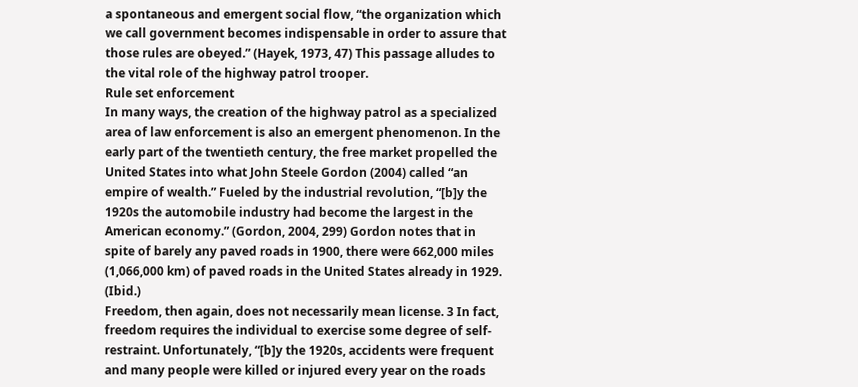a spontaneous and emergent social flow, “the organization which we call government becomes indispensable in order to assure that those rules are obeyed.” (Hayek, 1973, 47) This passage alludes to the vital role of the highway patrol trooper.
Rule set enforcement
In many ways, the creation of the highway patrol as a specialized area of law enforcement is also an emergent phenomenon. In the early part of the twentieth century, the free market propelled the United States into what John Steele Gordon (2004) called “an empire of wealth.” Fueled by the industrial revolution, “[b]y the 1920s the automobile industry had become the largest in the American economy.” (Gordon, 2004, 299) Gordon notes that in spite of barely any paved roads in 1900, there were 662,000 miles (1,066,000 km) of paved roads in the United States already in 1929. (Ibid.)
Freedom, then again, does not necessarily mean license. 3 In fact, freedom requires the individual to exercise some degree of self-restraint. Unfortunately, “[b]y the 1920s, accidents were frequent and many people were killed or injured every year on the roads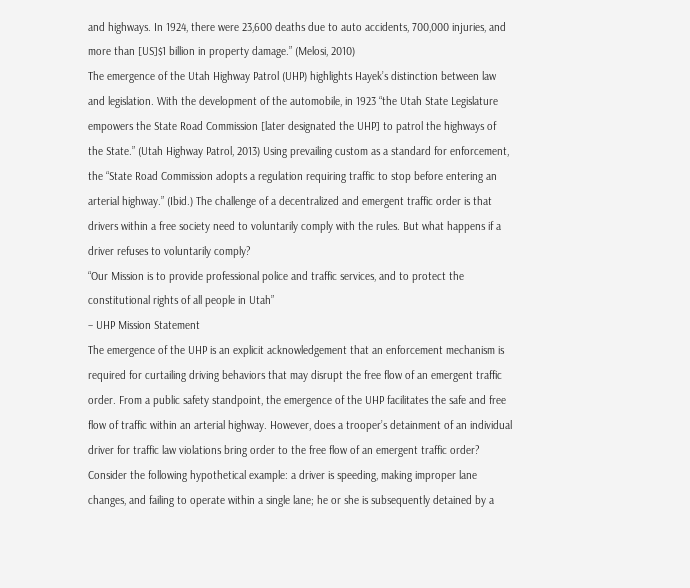and highways. In 1924, there were 23,600 deaths due to auto accidents, 700,000 injuries, and more than [US]$1 billion in property damage.” (Melosi, 2010)
The emergence of the Utah Highway Patrol (UHP) highlights Hayek’s distinction between law and legislation. With the development of the automobile, in 1923 “the Utah State Legislature empowers the State Road Commission [later designated the UHP] to patrol the highways of the State.” (Utah Highway Patrol, 2013) Using prevailing custom as a standard for enforcement, the “State Road Commission adopts a regulation requiring traffic to stop before entering an arterial highway.” (Ibid.) The challenge of a decentralized and emergent traffic order is that drivers within a free society need to voluntarily comply with the rules. But what happens if a driver refuses to voluntarily comply?
“Our Mission is to provide professional police and traffic services, and to protect the constitutional rights of all people in Utah”
– UHP Mission Statement
The emergence of the UHP is an explicit acknowledgement that an enforcement mechanism is required for curtailing driving behaviors that may disrupt the free flow of an emergent traffic order. From a public safety standpoint, the emergence of the UHP facilitates the safe and free flow of traffic within an arterial highway. However, does a trooper’s detainment of an individual driver for traffic law violations bring order to the free flow of an emergent traffic order?
Consider the following hypothetical example: a driver is speeding, making improper lane changes, and failing to operate within a single lane; he or she is subsequently detained by a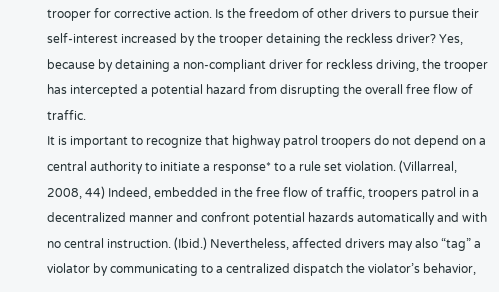trooper for corrective action. Is the freedom of other drivers to pursue their self-interest increased by the trooper detaining the reckless driver? Yes, because by detaining a non-compliant driver for reckless driving, the trooper has intercepted a potential hazard from disrupting the overall free flow of traffic.
It is important to recognize that highway patrol troopers do not depend on a central authority to initiate a response* to a rule set violation. (Villarreal, 2008, 44) Indeed, embedded in the free flow of traffic, troopers patrol in a decentralized manner and confront potential hazards automatically and with no central instruction. (Ibid.) Nevertheless, affected drivers may also “tag” a violator by communicating to a centralized dispatch the violator’s behavior,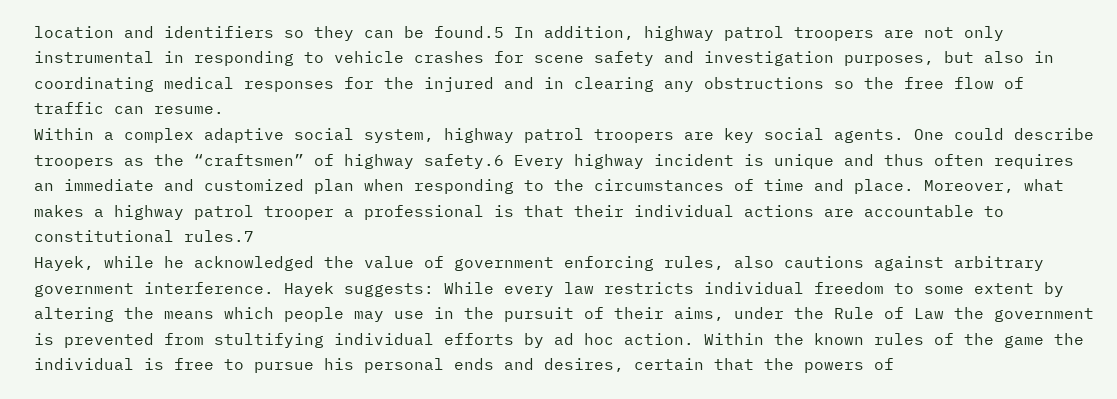location and identifiers so they can be found.5 In addition, highway patrol troopers are not only instrumental in responding to vehicle crashes for scene safety and investigation purposes, but also in coordinating medical responses for the injured and in clearing any obstructions so the free flow of traffic can resume.
Within a complex adaptive social system, highway patrol troopers are key social agents. One could describe troopers as the “craftsmen” of highway safety.6 Every highway incident is unique and thus often requires an immediate and customized plan when responding to the circumstances of time and place. Moreover, what makes a highway patrol trooper a professional is that their individual actions are accountable to constitutional rules.7
Hayek, while he acknowledged the value of government enforcing rules, also cautions against arbitrary government interference. Hayek suggests: While every law restricts individual freedom to some extent by altering the means which people may use in the pursuit of their aims, under the Rule of Law the government is prevented from stultifying individual efforts by ad hoc action. Within the known rules of the game the individual is free to pursue his personal ends and desires, certain that the powers of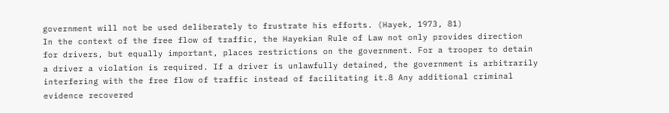government will not be used deliberately to frustrate his efforts. (Hayek, 1973, 81)
In the context of the free flow of traffic, the Hayekian Rule of Law not only provides direction for drivers, but equally important, places restrictions on the government. For a trooper to detain a driver a violation is required. If a driver is unlawfully detained, the government is arbitrarily interfering with the free flow of traffic instead of facilitating it.8 Any additional criminal evidence recovered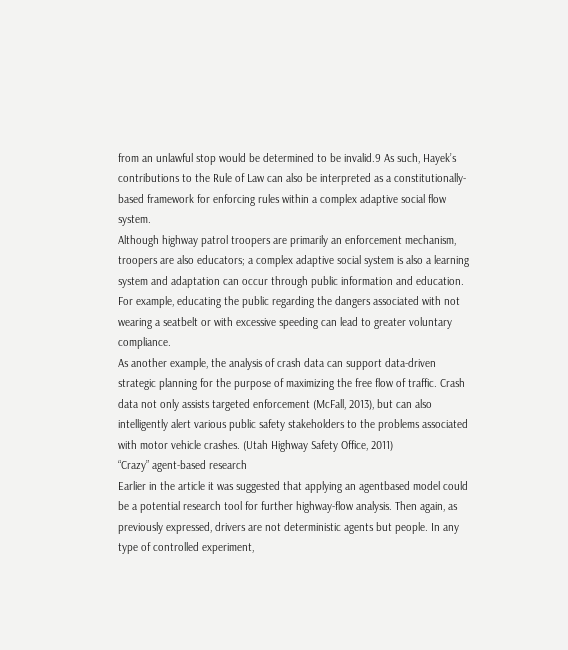from an unlawful stop would be determined to be invalid.9 As such, Hayek’s contributions to the Rule of Law can also be interpreted as a constitutionally-based framework for enforcing rules within a complex adaptive social flow system.
Although highway patrol troopers are primarily an enforcement mechanism, troopers are also educators; a complex adaptive social system is also a learning system and adaptation can occur through public information and education. For example, educating the public regarding the dangers associated with not wearing a seatbelt or with excessive speeding can lead to greater voluntary compliance.
As another example, the analysis of crash data can support data-driven strategic planning for the purpose of maximizing the free flow of traffic. Crash data not only assists targeted enforcement (McFall, 2013), but can also intelligently alert various public safety stakeholders to the problems associated with motor vehicle crashes. (Utah Highway Safety Office, 2011)
“Crazy” agent-based research
Earlier in the article it was suggested that applying an agentbased model could be a potential research tool for further highway-flow analysis. Then again, as previously expressed, drivers are not deterministic agents but people. In any type of controlled experiment,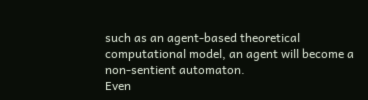such as an agent-based theoretical computational model, an agent will become a non-sentient automaton.
Even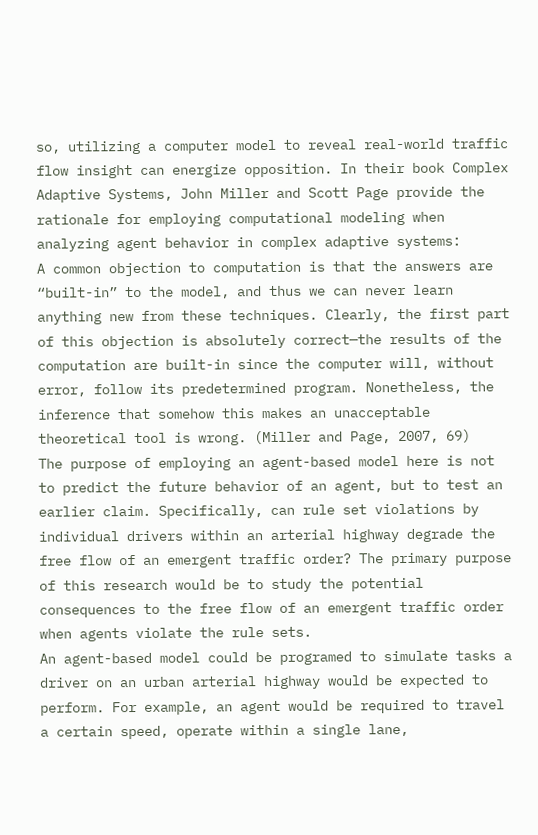so, utilizing a computer model to reveal real-world traffic flow insight can energize opposition. In their book Complex Adaptive Systems, John Miller and Scott Page provide the rationale for employing computational modeling when analyzing agent behavior in complex adaptive systems:
A common objection to computation is that the answers are “built-in” to the model, and thus we can never learn anything new from these techniques. Clearly, the first part of this objection is absolutely correct—the results of the computation are built-in since the computer will, without error, follow its predetermined program. Nonetheless, the inference that somehow this makes an unacceptable theoretical tool is wrong. (Miller and Page, 2007, 69)
The purpose of employing an agent-based model here is not to predict the future behavior of an agent, but to test an earlier claim. Specifically, can rule set violations by individual drivers within an arterial highway degrade the free flow of an emergent traffic order? The primary purpose of this research would be to study the potential consequences to the free flow of an emergent traffic order when agents violate the rule sets.
An agent-based model could be programed to simulate tasks a driver on an urban arterial highway would be expected to perform. For example, an agent would be required to travel a certain speed, operate within a single lane,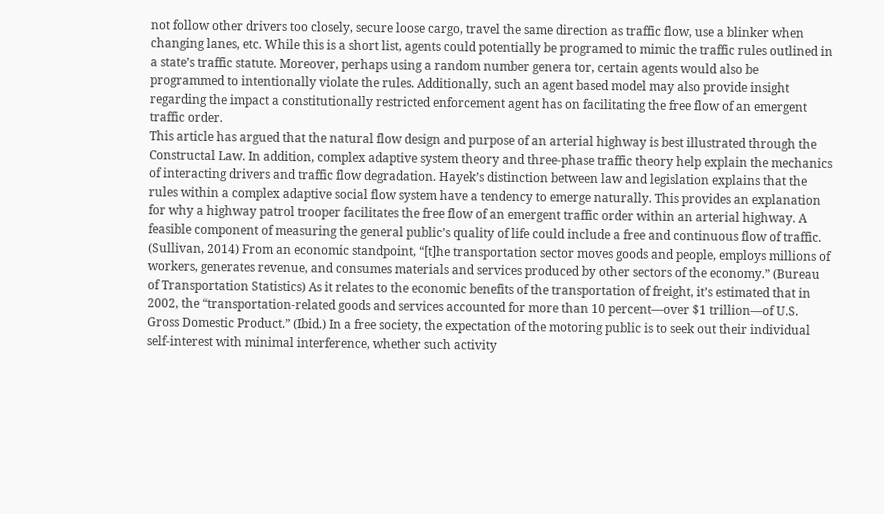not follow other drivers too closely, secure loose cargo, travel the same direction as traffic flow, use a blinker when changing lanes, etc. While this is a short list, agents could potentially be programed to mimic the traffic rules outlined in a state’s traffic statute. Moreover, perhaps using a random number genera tor, certain agents would also be programmed to intentionally violate the rules. Additionally, such an agent based model may also provide insight regarding the impact a constitutionally restricted enforcement agent has on facilitating the free flow of an emergent traffic order.
This article has argued that the natural flow design and purpose of an arterial highway is best illustrated through the Constructal Law. In addition, complex adaptive system theory and three-phase traffic theory help explain the mechanics of interacting drivers and traffic flow degradation. Hayek’s distinction between law and legislation explains that the rules within a complex adaptive social flow system have a tendency to emerge naturally. This provides an explanation for why a highway patrol trooper facilitates the free flow of an emergent traffic order within an arterial highway. A feasible component of measuring the general public’s quality of life could include a free and continuous flow of traffic. (Sullivan, 2014) From an economic standpoint, “[t]he transportation sector moves goods and people, employs millions of workers, generates revenue, and consumes materials and services produced by other sectors of the economy.” (Bureau of Transportation Statistics) As it relates to the economic benefits of the transportation of freight, it’s estimated that in 2002, the “transportation-related goods and services accounted for more than 10 percent—over $1 trillion—of U.S. Gross Domestic Product.” (Ibid.) In a free society, the expectation of the motoring public is to seek out their individual self-interest with minimal interference, whether such activity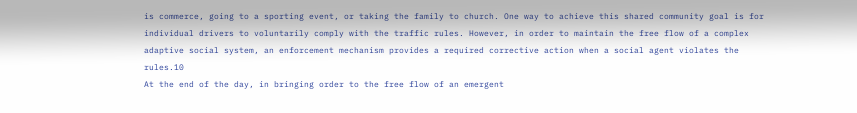is commerce, going to a sporting event, or taking the family to church. One way to achieve this shared community goal is for individual drivers to voluntarily comply with the traffic rules. However, in order to maintain the free flow of a complex adaptive social system, an enforcement mechanism provides a required corrective action when a social agent violates the rules.10
At the end of the day, in bringing order to the free flow of an emergent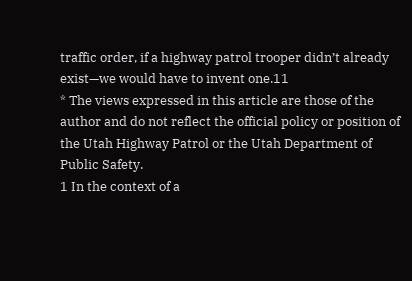traffic order, if a highway patrol trooper didn’t already exist—we would have to invent one.11
* The views expressed in this article are those of the author and do not reflect the official policy or position of the Utah Highway Patrol or the Utah Department of Public Safety.
1 In the context of a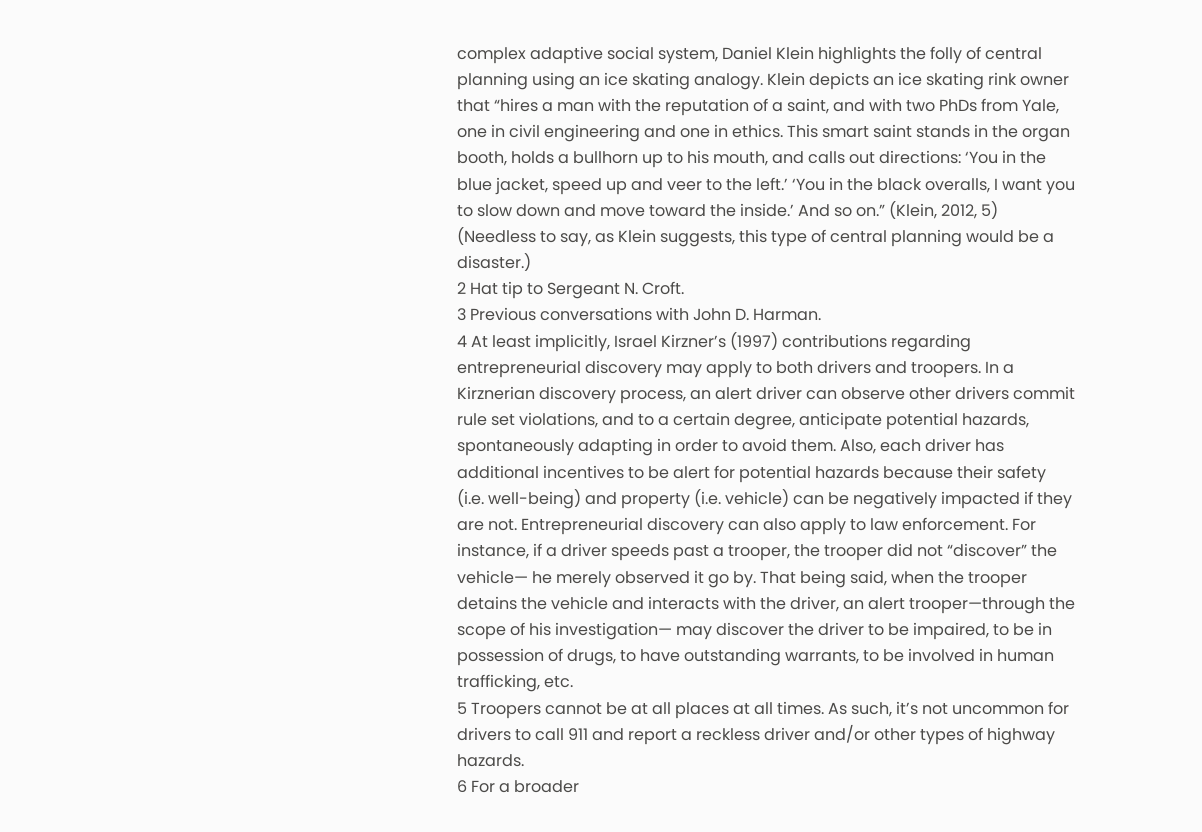complex adaptive social system, Daniel Klein highlights the folly of central planning using an ice skating analogy. Klein depicts an ice skating rink owner that “hires a man with the reputation of a saint, and with two PhDs from Yale, one in civil engineering and one in ethics. This smart saint stands in the organ booth, holds a bullhorn up to his mouth, and calls out directions: ‘You in the blue jacket, speed up and veer to the left.’ ‘You in the black overalls, I want you to slow down and move toward the inside.’ And so on.” (Klein, 2012, 5) (Needless to say, as Klein suggests, this type of central planning would be a disaster.)
2 Hat tip to Sergeant N. Croft.
3 Previous conversations with John D. Harman.
4 At least implicitly, Israel Kirzner’s (1997) contributions regarding entrepreneurial discovery may apply to both drivers and troopers. In a Kirznerian discovery process, an alert driver can observe other drivers commit rule set violations, and to a certain degree, anticipate potential hazards, spontaneously adapting in order to avoid them. Also, each driver has additional incentives to be alert for potential hazards because their safety (i.e. well-being) and property (i.e. vehicle) can be negatively impacted if they are not. Entrepreneurial discovery can also apply to law enforcement. For instance, if a driver speeds past a trooper, the trooper did not “discover” the vehicle— he merely observed it go by. That being said, when the trooper detains the vehicle and interacts with the driver, an alert trooper—through the scope of his investigation— may discover the driver to be impaired, to be in possession of drugs, to have outstanding warrants, to be involved in human trafficking, etc.
5 Troopers cannot be at all places at all times. As such, it’s not uncommon for drivers to call 911 and report a reckless driver and/or other types of highway hazards.
6 For a broader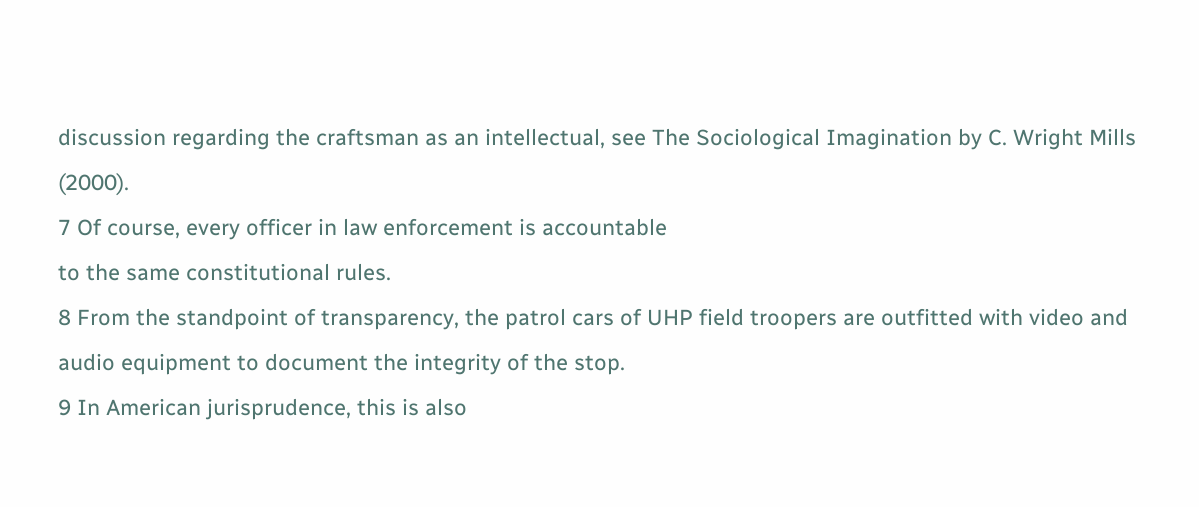discussion regarding the craftsman as an intellectual, see The Sociological Imagination by C. Wright Mills (2000).
7 Of course, every officer in law enforcement is accountable
to the same constitutional rules.
8 From the standpoint of transparency, the patrol cars of UHP field troopers are outfitted with video and audio equipment to document the integrity of the stop.
9 In American jurisprudence, this is also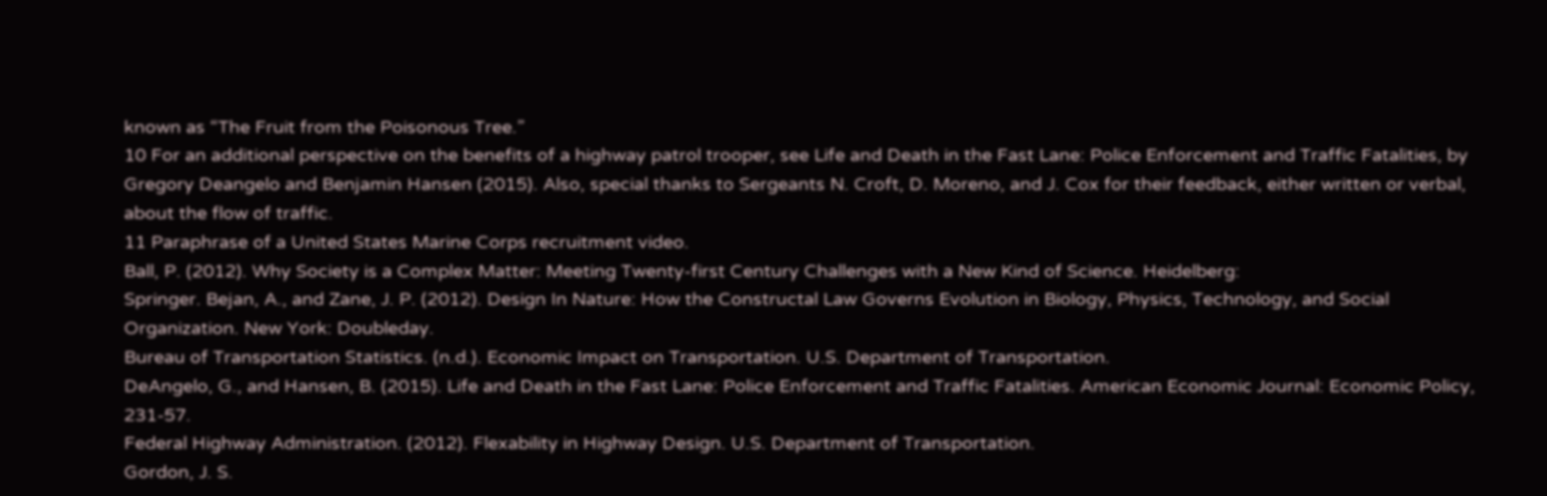known as “The Fruit from the Poisonous Tree.”
10 For an additional perspective on the benefits of a highway patrol trooper, see Life and Death in the Fast Lane: Police Enforcement and Traffic Fatalities, by Gregory Deangelo and Benjamin Hansen (2015). Also, special thanks to Sergeants N. Croft, D. Moreno, and J. Cox for their feedback, either written or verbal, about the flow of traffic.
11 Paraphrase of a United States Marine Corps recruitment video.
Ball, P. (2012). Why Society is a Complex Matter: Meeting Twenty-first Century Challenges with a New Kind of Science. Heidelberg:
Springer. Bejan, A., and Zane, J. P. (2012). Design In Nature: How the Constructal Law Governs Evolution in Biology, Physics, Technology, and Social Organization. New York: Doubleday.
Bureau of Transportation Statistics. (n.d.). Economic Impact on Transportation. U.S. Department of Transportation.
DeAngelo, G., and Hansen, B. (2015). Life and Death in the Fast Lane: Police Enforcement and Traffic Fatalities. American Economic Journal: Economic Policy, 231-57.
Federal Highway Administration. (2012). Flexability in Highway Design. U.S. Department of Transportation.
Gordon, J. S.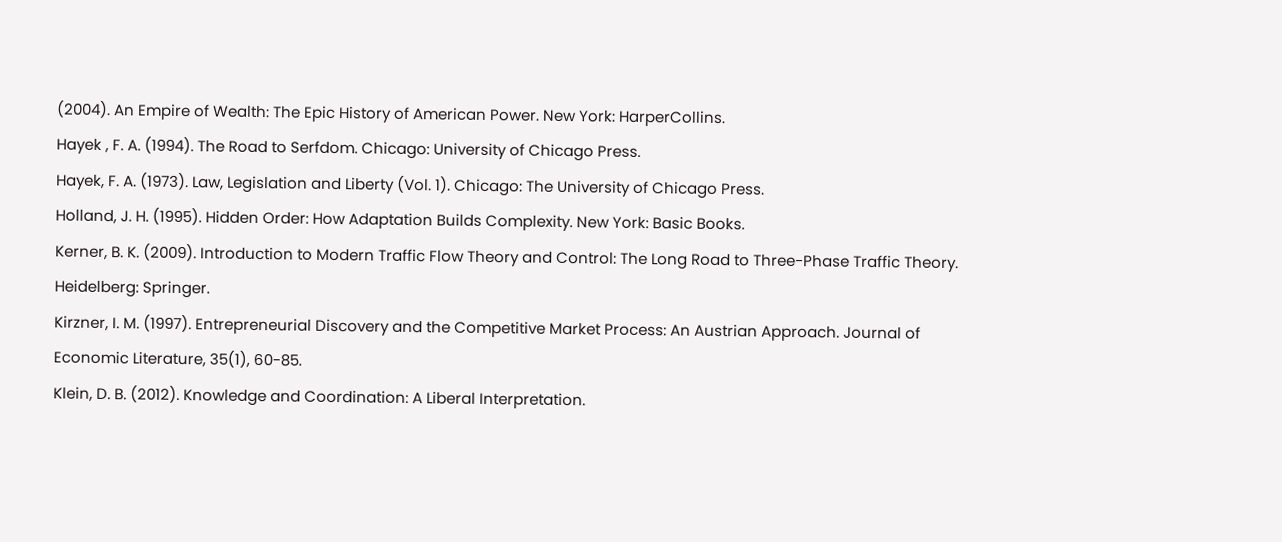(2004). An Empire of Wealth: The Epic History of American Power. New York: HarperCollins.
Hayek , F. A. (1994). The Road to Serfdom. Chicago: University of Chicago Press.
Hayek, F. A. (1973). Law, Legislation and Liberty (Vol. 1). Chicago: The University of Chicago Press.
Holland, J. H. (1995). Hidden Order: How Adaptation Builds Complexity. New York: Basic Books.
Kerner, B. K. (2009). Introduction to Modern Traffic Flow Theory and Control: The Long Road to Three-Phase Traffic Theory. Heidelberg: Springer.
Kirzner, I. M. (1997). Entrepreneurial Discovery and the Competitive Market Process: An Austrian Approach. Journal of Economic Literature, 35(1), 60-85.
Klein, D. B. (2012). Knowledge and Coordination: A Liberal Interpretation.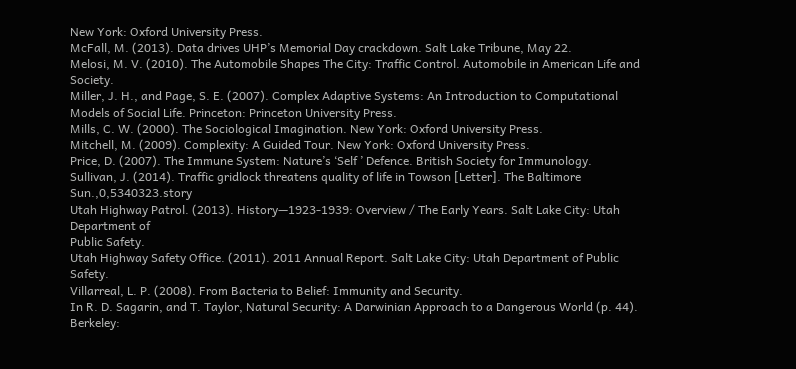New York: Oxford University Press.
McFall, M. (2013). Data drives UHP’s Memorial Day crackdown. Salt Lake Tribune, May 22.
Melosi, M. V. (2010). The Automobile Shapes The City: Traffic Control. Automobile in American Life and Society.
Miller, J. H., and Page, S. E. (2007). Complex Adaptive Systems: An Introduction to Computational Models of Social Life. Princeton: Princeton University Press.
Mills, C. W. (2000). The Sociological Imagination. New York: Oxford University Press.
Mitchell, M. (2009). Complexity: A Guided Tour. New York: Oxford University Press.
Price, D. (2007). The Immune System: Nature’s ‘Self ’ Defence. British Society for Immunology.
Sullivan, J. (2014). Traffic gridlock threatens quality of life in Towson [Letter]. The Baltimore Sun.,0,5340323.story
Utah Highway Patrol. (2013). History—1923-1939: Overview / The Early Years. Salt Lake City: Utah Department of
Public Safety.
Utah Highway Safety Office. (2011). 2011 Annual Report. Salt Lake City: Utah Department of Public Safety.
Villarreal, L. P. (2008). From Bacteria to Belief: Immunity and Security.
In R. D. Sagarin, and T. Taylor, Natural Security: A Darwinian Approach to a Dangerous World (p. 44). Berkeley: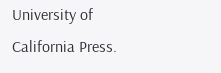University of California Press.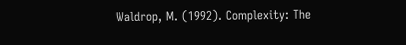Waldrop, M. (1992). Complexity: The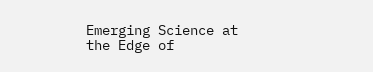Emerging Science at the Edge of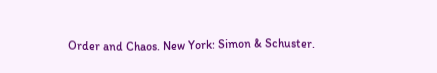Order and Chaos. New York: Simon & Schuster.